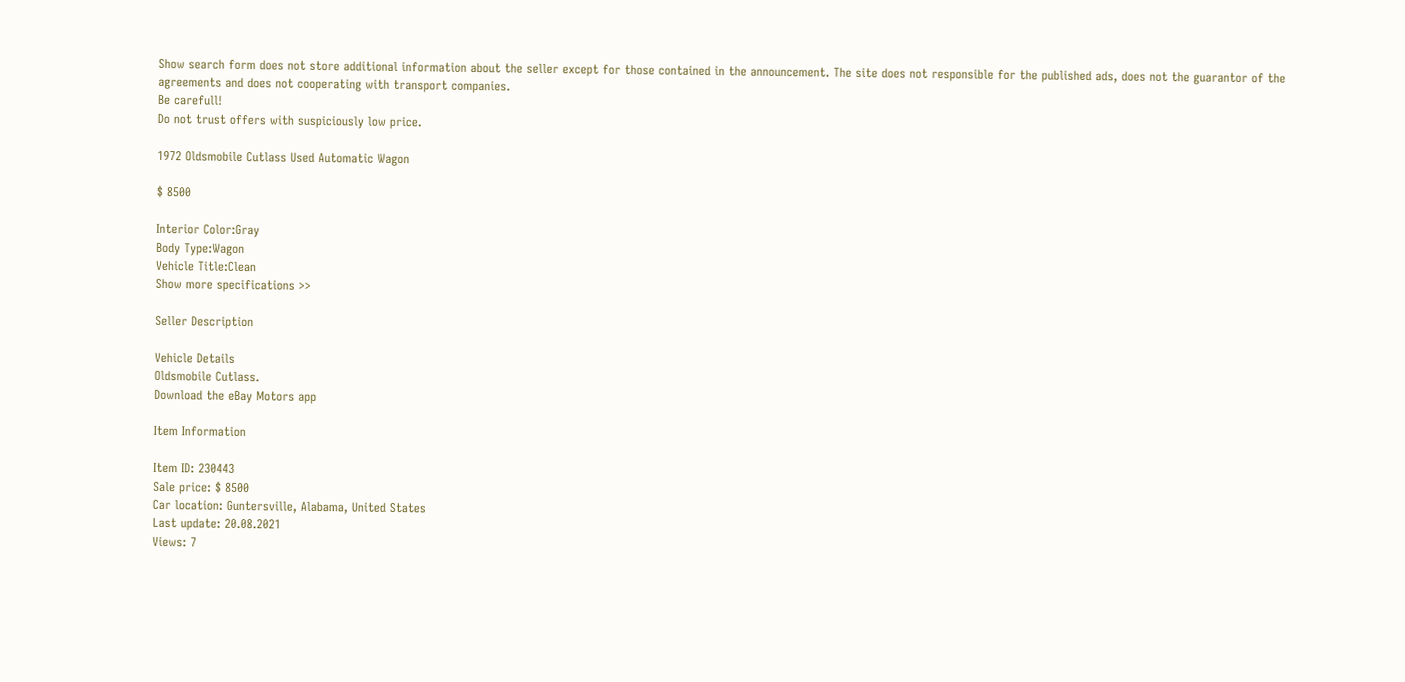Show search form does not store additional information about the seller except for those contained in the announcement. The site does not responsible for the published ads, does not the guarantor of the agreements and does not cooperating with transport companies.
Be carefull!
Do not trust offers with suspiciously low price.

1972 Oldsmobile Cutlass Used Automatic Wagon

$ 8500

Interior Color:Gray
Body Type:Wagon
Vehicle Title:Clean
Show more specifications >>

Seller Description

Vehicle Details
Oldsmobile Cutlass.
Download the eBay Motors app

Item Information

Item ID: 230443
Sale price: $ 8500
Car location: Guntersville, Alabama, United States
Last update: 20.08.2021
Views: 7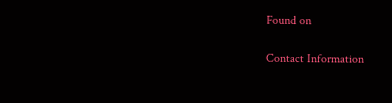Found on

Contact Information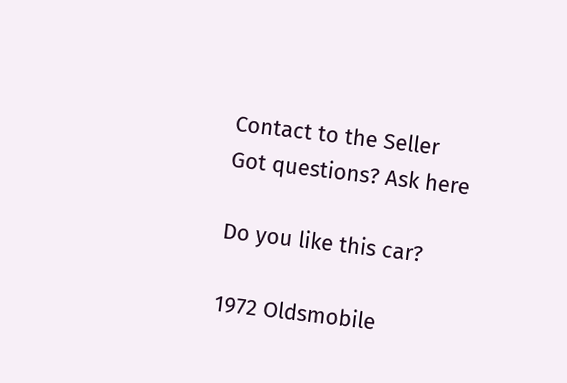Contact to the Seller
Got questions? Ask here

Do you like this car?

1972 Oldsmobile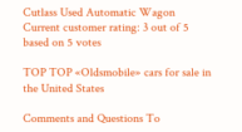Cutlass Used Automatic Wagon
Current customer rating: 3 out of 5 based on 5 votes

TOP TOP «Oldsmobile» cars for sale in the United States

Comments and Questions To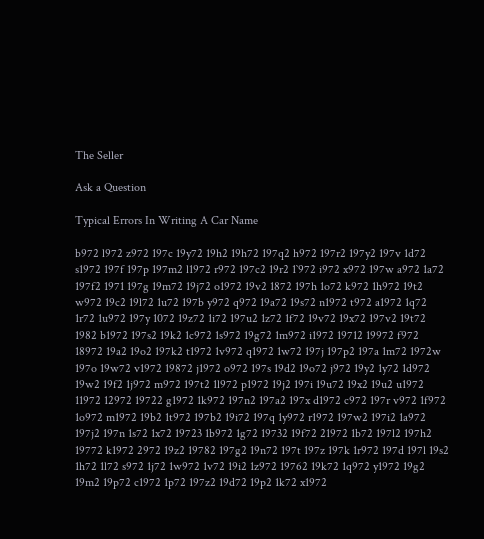The Seller

Ask a Question

Typical Errors In Writing A Car Name

b972 l972 z972 197c 19y72 19h2 19h72 197q2 h972 197r2 197y2 197v 1d72 s1972 197f 197p 197m2 l1972 r972 197c2 19r2 1`972 i972 x972 197w a972 1a72 197f2 1971 197g 19m72 19j72 o1972 19v2 1872 197h 1o72 k972 1h972 19t2 w972 19c2 19l72 1u72 197b y972 q972 19a72 19s72 n1972 t972 a1972 1q72 1r72 1u972 197y 1072 19z72 1i72 197u2 1z72 1f72 19v72 19x72 197v2 19t72 1982 b1972 197s2 19k2 1c972 1s972 19g72 1m972 i1972 19712 19972 f972 18972 19a2 19o2 197k2 t1972 1v972 q1972 1w72 197j 197p2 197a 1m72 1972w 197o 19w72 v1972 19872 j1972 o972 197s 19d2 19o72 j972 19y2 1y72 1d972 19w2 19f2 1j972 m972 197t2 1l972 p1972 19j2 197i 19u72 19x2 19u2 u1972 11972 12972 19722 g1972 1k972 197n2 197a2 197x d1972 c972 197r v972 1f972 1o972 m1972 19b2 1t972 197b2 19i72 197q 1y972 r1972 197w2 197i2 1a972 197j2 197n 1s72 1x72 19723 1b972 1g72 19732 19f72 21972 1b72 197l2 197h2 19772 k1972 2972 19z2 19782 197g2 19n72 197t 197z 197k 1r972 197d 197l 19s2 1h72 1l72 s972 1j72 1w972 1v72 19i2 1z972 19762 19k72 1q972 y1972 19g2 19m2 19p72 c1972 1p72 197z2 19d72 19p2 1k72 x1972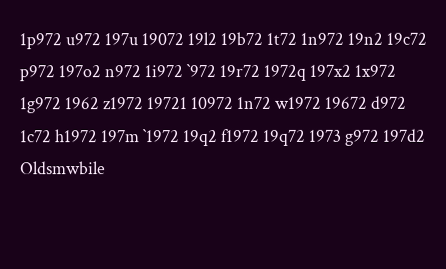1p972 u972 197u 19072 19l2 19b72 1t72 1n972 19n2 19c72 p972 197o2 n972 1i972 `972 19r72 1972q 197x2 1x972 1g972 1962 z1972 19721 10972 1n72 w1972 19672 d972 1c72 h1972 197m `1972 19q2 f1972 19q72 1973 g972 197d2 Oldsmwbile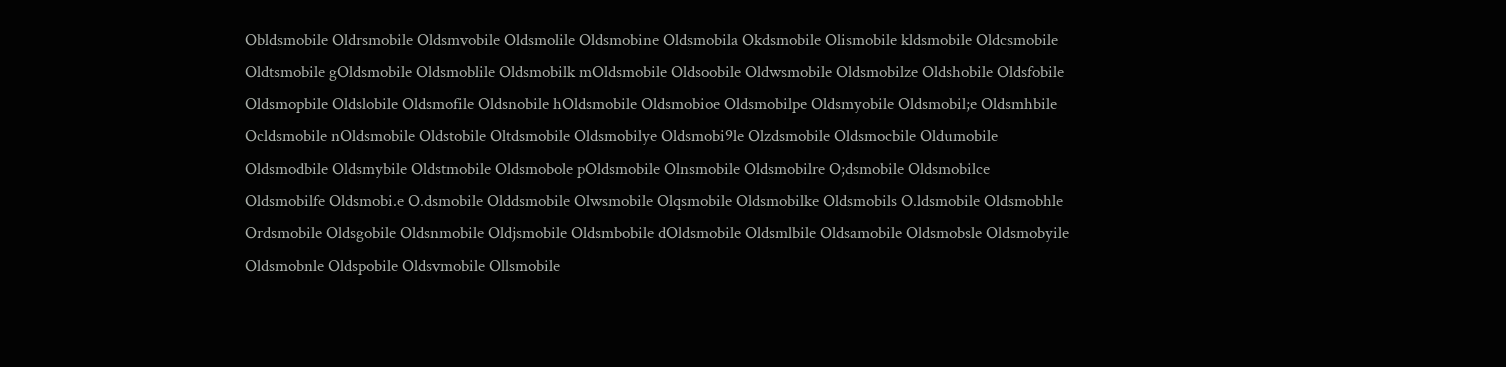Obldsmobile Oldrsmobile Oldsmvobile Oldsmolile Oldsmobine Oldsmobila Okdsmobile Olismobile kldsmobile Oldcsmobile Oldtsmobile gOldsmobile Oldsmoblile Oldsmobilk mOldsmobile Oldsoobile Oldwsmobile Oldsmobilze Oldshobile Oldsfobile Oldsmopbile Oldslobile Oldsmofile Oldsnobile hOldsmobile Oldsmobioe Oldsmobilpe Oldsmyobile Oldsmobil;e Oldsmhbile Ocldsmobile nOldsmobile Oldstobile Oltdsmobile Oldsmobilye Oldsmobi9le Olzdsmobile Oldsmocbile Oldumobile Oldsmodbile Oldsmybile Oldstmobile Oldsmobole pOldsmobile Olnsmobile Oldsmobilre O;dsmobile Oldsmobilce Oldsmobilfe Oldsmobi.e O.dsmobile Olddsmobile Olwsmobile Olqsmobile Oldsmobilke Oldsmobils O.ldsmobile Oldsmobhle Ordsmobile Oldsgobile Oldsnmobile Oldjsmobile Oldsmbobile dOldsmobile Oldsmlbile Oldsamobile Oldsmobsle Oldsmobyile Oldsmobnle Oldspobile Oldsvmobile Ollsmobile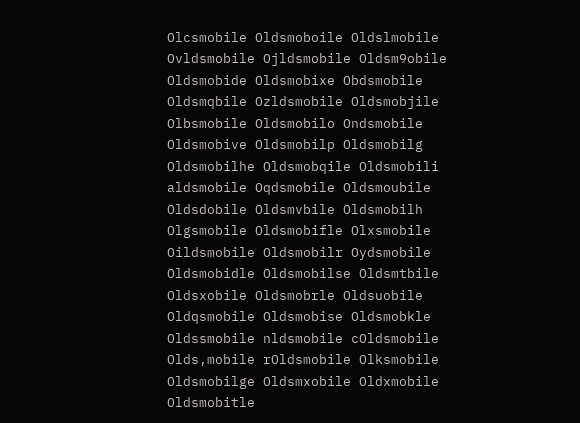Olcsmobile Oldsmoboile Oldslmobile Ovldsmobile Ojldsmobile Oldsm9obile Oldsmobide Oldsmobixe Obdsmobile Oldsmqbile Ozldsmobile Oldsmobjile Olbsmobile Oldsmobilo Ondsmobile Oldsmobive Oldsmobilp Oldsmobilg Oldsmobilhe Oldsmobqile Oldsmobili aldsmobile Oqdsmobile Oldsmoubile Oldsdobile Oldsmvbile Oldsmobilh Olgsmobile Oldsmobifle Olxsmobile Oildsmobile Oldsmobilr Oydsmobile Oldsmobidle Oldsmobilse Oldsmtbile Oldsxobile Oldsmobrle Oldsuobile Oldqsmobile Oldsmobise Oldsmobkle Oldssmobile nldsmobile cOldsmobile Olds,mobile rOldsmobile Olksmobile Oldsmobilge Oldsmxobile Oldxmobile Oldsmobitle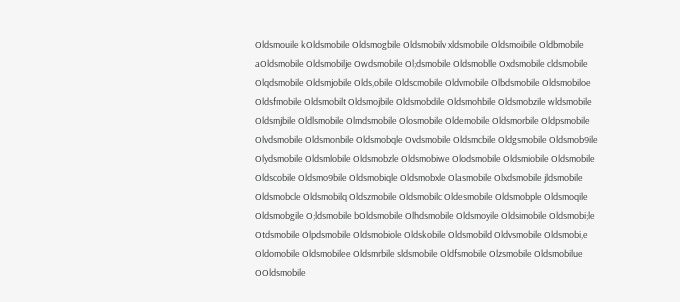Oldsmouile kOldsmobile Oldsmogbile Oldsmobilv xldsmobile Oldsmoibile Oldbmobile aOldsmobile Oldsmobilje Owdsmobile Ol;dsmobile Oldsmoblle Oxdsmobile cldsmobile Olqdsmobile Oldsmjobile Olds,obile Oldscmobile Oldvmobile Olbdsmobile Oldsmobiloe Oldsfmobile Oldsmobilt Oldsmojbile Oldsmobdile Oldsmohbile Oldsmobzile wldsmobile Oldsmjbile Oldlsmobile Olmdsmobile Olosmobile Oldemobile Oldsmorbile Oldpsmobile Olvdsmobile Oldsmonbile Oldsmobqle Ovdsmobile Oldsmcbile Oldgsmobile Oldsmob9ile Olydsmobile Oldsmlobile Oldsmobzle Oldsmobiwe Olodsmobile Oldsmiobile Oldsmobile Oldscobile Oldsmo9bile Oldsmobiqle Oldsmobxle Olasmobile Olxdsmobile jldsmobile Oldsmobcle Oldsmobilq Oldszmobile Oldsmobilc Oldesmobile Oldsmobple Oldsmoqile Oldsmobgile O;ldsmobile bOldsmobile Olhdsmobile Oldsmoyile Oldsimobile Oldsmobi;le Otdsmobile Olpdsmobile Oldsmobiole Oldskobile Oldsmobild Oldvsmobile Oldsmobi,e Oldomobile Oldsmobilee Oldsmrbile sldsmobile Oldfsmobile Olzsmobile Oldsmobilue OOldsmobile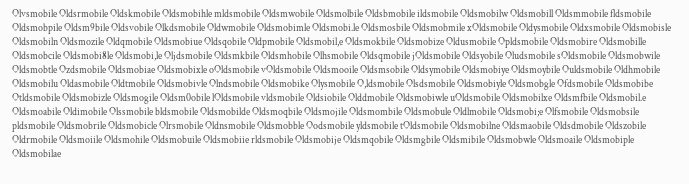Olvsmobile Oldsrmobile Oldskmobile Oldsmobihle mldsmobile Oldsmwobile Oldsmolbile Oldsbmobile ildsmobile Oldsmobilw Oldsmobill Oldsmmobile fldsmobile Oldsmobpile Oldsm9bile Oldsvobile Olkdsmobile Oldwmobile Oldsmobimle Oldsmobi.le Oldsmosbile Oldsmobmile xOldsmobile Oldysmobile Oldxsmobile Oldsmobisle Oldsmobiln Oldsmozile Oldqmobile Oldsmobiue Oldsqobile Oldpmobile Oldsmobil,e Oldsmokbile Oldsmobize Oldusmobile Opldsmobile Oldsmobire Oldsmobille Oldsmobcile Oldsmobi8le Oldsmobi,le Oljdsmobile Oldsmkbile Oldsmhobile Olhsmobile Oldsqmobile jOldsmobile Oldsyobile Oludsmobile sOldsmobile Oldsmobwile Oldsmobtle Ozdsmobile Oldsmobiae Oldsmobixle oOldsmobile vOldsmobile Oldsmooile Oldsmsobile Oldsymobile Oldsmobiye Oldsmoybile Ouldsmobile Oldhmobile Oldsmobilu Oldasmobile Oldtmobile Oldsmobivle Olndsmobile Oldsmobike Olysmobile O,ldsmobile Olsdsmobile Oldsmobiyle Oldsmobgle Ofdsmobile Oldsmobibe Otldsmobile Oldsmobizle Oldsmogile Oldsm0obile lOldsmobile vldsmobile Oldsiobile Olddmobile Oldsmobiwle uOldsmobile Oldsmobilxe Oldsmfbile Oldsmobil.e Oldsmoabile Oldimobile Olssmobile bldsmobile Oldsmobilde Oldsmoqbile Oldsmojile Oldsmombile Oldsmobule Oldlmobile Oldsmobi;e Olfsmobile Oldsmobsile pldsmobile Oldsmobrile Oldsmobicle Olrsmobile Oldnsmobile Oldsmobble Oodsmobile yldsmobile tOldsmobile Oldsmobilne Oldsmaobile Oldsdmobile Oldszobile Oldrmobile Oldsmoiile Oldsmohile Oldsmobuile Oldsmobiie rldsmobile Oldsmobije Oldsmqobile Oldsmgbile Oldsmibile Oldsmobwle Oldsmoaile Oldsmobiple Oldsmobilae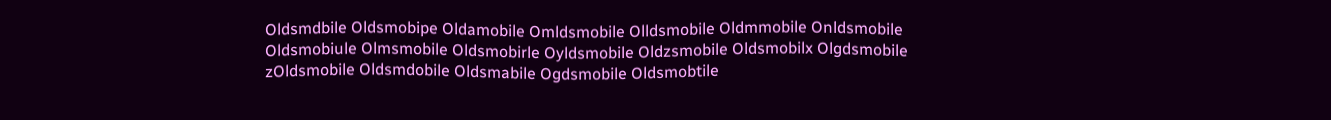Oldsmdbile Oldsmobipe Oldamobile Omldsmobile Olldsmobile Oldmmobile Onldsmobile Oldsmobiule Olmsmobile Oldsmobirle Oyldsmobile Oldzsmobile Oldsmobilx Olgdsmobile zOldsmobile Oldsmdobile Oldsmabile Ogdsmobile Oldsmobtile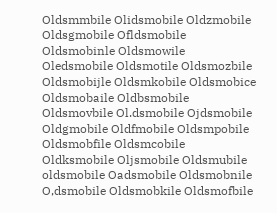Oldsmmbile Olidsmobile Oldzmobile Oldsgmobile Ofldsmobile Oldsmobinle Oldsmowile Oledsmobile Oldsmotile Oldsmozbile Oldsmobijle Oldsmkobile Oldsmobice Oldsmobaile Oldbsmobile Oldsmovbile Ol.dsmobile Ojdsmobile Oldgmobile Oldfmobile Oldsmpobile Oldsmobfile Oldsmcobile Oldksmobile Oljsmobile Oldsmubile oldsmobile Oadsmobile Oldsmobnile O,dsmobile Oldsmobkile Oldsmofbile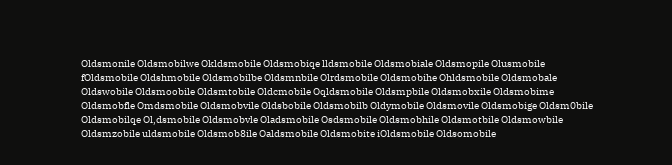Oldsmonile Oldsmobilwe Okldsmobile Oldsmobiqe lldsmobile Oldsmobiale Oldsmopile Olusmobile fOldsmobile Oldshmobile Oldsmobilbe Oldsmnbile Olrdsmobile Oldsmobihe Ohldsmobile Oldsmobale Oldswobile Oldsmoobile Oldsmtobile Oldcmobile Oqldsmobile Oldsmpbile Oldsmobxile Oldsmobime Oldsmobfle Omdsmobile Oldsmobvile Oldsbobile Oldsmobilb Oldymobile Oldsmovile Oldsmobige Oldsm0bile Oldsmobilqe Ol,dsmobile Oldsmobvle Oladsmobile Osdsmobile Oldsmobhile Oldsmotbile Oldsmowbile Oldsmzobile uldsmobile Oldsmob8ile Oaldsmobile Oldsmobite iOldsmobile Oldsomobile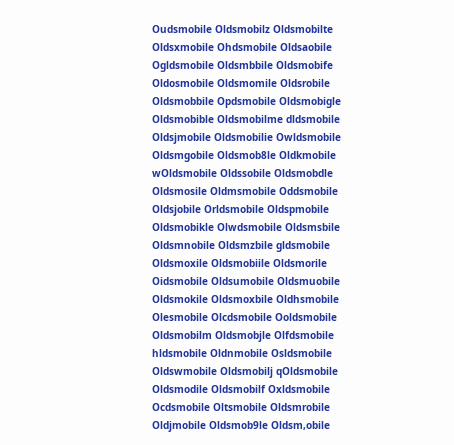Oudsmobile Oldsmobilz Oldsmobilte Oldsxmobile Ohdsmobile Oldsaobile Ogldsmobile Oldsmbbile Oldsmobife Oldosmobile Oldsmomile Oldsrobile Oldsmobbile Opdsmobile Oldsmobigle Oldsmobible Oldsmobilme dldsmobile Oldsjmobile Oldsmobilie Owldsmobile Oldsmgobile Oldsmob8le Oldkmobile wOldsmobile Oldssobile Oldsmobdle Oldsmosile Oldmsmobile Oddsmobile Oldsjobile Orldsmobile Oldspmobile Oldsmobikle Olwdsmobile Oldsmsbile Oldsmnobile Oldsmzbile gldsmobile Oldsmoxile Oldsmobiile Oldsmorile Oidsmobile Oldsumobile Oldsmuobile Oldsmokile Oldsmoxbile Oldhsmobile Olesmobile Olcdsmobile Ooldsmobile Oldsmobilm Oldsmobjle Olfdsmobile hldsmobile Oldnmobile Osldsmobile Oldswmobile Oldsmobilj qOldsmobile Oldsmodile Oldsmobilf Oxldsmobile Ocdsmobile Oltsmobile Oldsmrobile Oldjmobile Oldsmob9le Oldsm,obile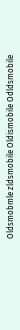Oldsmobmle zldsmobile Oldismobile Odldsmobile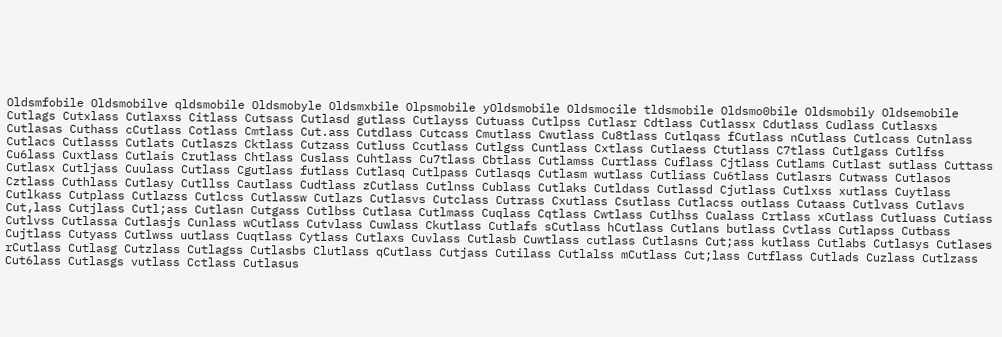Oldsmfobile Oldsmobilve qldsmobile Oldsmobyle Oldsmxbile Olpsmobile yOldsmobile Oldsmocile tldsmobile Oldsmo0bile Oldsmobily Oldsemobile Cutlags Cutxlass Cutlaxss Citlass Cutsass Cutlasd gutlass Cutlayss Cutuass Cutlpss Cutlasr Cdtlass Cutlassx Cdutlass Cudlass Cutlasxs Cutlasas Cuthass cCutlass Cotlass Cmtlass Cut.ass Cutdlass Cutcass Cmutlass Cwutlass Cu8tlass Cutlqass fCutlass nCutlass Cutlcass Cutnlass Cutlacs Cutlasss Cutlats Cutlaszs Cktlass Cutzass Cutluss Ccutlass Cutlgss Cuntlass Cxtlass Cutlaess Ctutlass C7tlass Cutlgass Cutlfss Cu6lass Cuxtlass Cutlais Crutlass Chtlass Cuslass Cuhtlass Cu7tlass Cbtlass Cutlamss Curtlass Cuflass Cjtlass Cutlams Cutlast sutlass Cuttass Cutlasx Cutljass Cuulass Cutlass Cgutlass futlass Cutlasq Cutlpass Cutlasqs Cutlasm wutlass Cutliass Cu6tlass Cutlasrs Cutwass Cutlasos Cztlass Cuthlass Cutlasy Cutllss Cautlass Cudtlass zCutlass Cutlnss Cublass Cutlaks Cutldass Cutlassd Cjutlass Cutlxss xutlass Cuytlass Cutlkass Cutplass Cutlazss Cutlcss Cutlassw Cutlazs Cutlasvs Cutclass Cutrass Cxutlass Csutlass Cutlacss outlass Cutaass Cutlvass Cutlavs Cut,lass Cutjlass Cutl;ass Cutlasn Cutgass Cutlbss Cutlasa Cutlmass Cuqlass Cqtlass Cwtlass Cutlhss Cualass Crtlass xCutlass Cutluass Cutiass Cutlvss Cutlassa Cutlasjs Cunlass wCutlass Cutvlass Cuwlass Ckutlass Cutlafs sCutlass hCutlass Cutlans butlass Cvtlass Cutlapss Cutbass Cujtlass Cutyass Cutlwss uutlass Cuqtlass Cytlass Cutlaxs Cuvlass Cutlasb Cuwtlass cutlass Cutlasns Cut;ass kutlass Cutlabs Cutlasys Cutlases rCutlass Cutlasg Cutzlass Cutlagss Cutlasbs Clutlass qCutlass Cutjass Cutilass Cutlalss mCutlass Cut;lass Cutflass Cutlads Cuzlass Cutlzass Cut6lass Cutlasgs vutlass Cctlass Cutlasus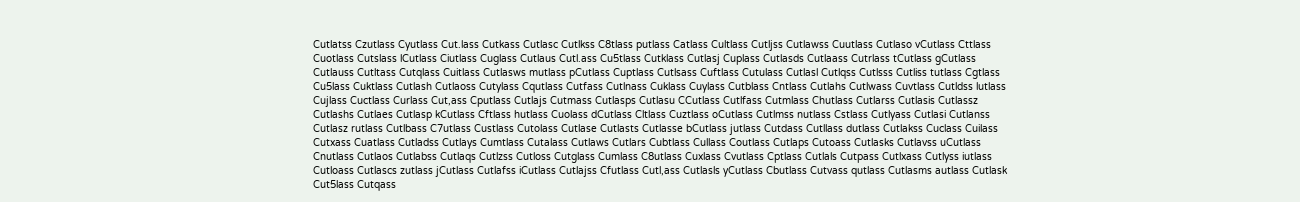Cutlatss Czutlass Cyutlass Cut.lass Cutkass Cutlasc Cutlkss C8tlass putlass Catlass Cultlass Cutljss Cutlawss Cuutlass Cutlaso vCutlass Cttlass Cuotlass Cutslass lCutlass Ciutlass Cuglass Cutlaus Cutl.ass Cu5tlass Cutklass Cutlasj Cuplass Cutlasds Cutlaass Cutrlass tCutlass gCutlass Cutlauss Cutltass Cutqlass Cuitlass Cutlasws mutlass pCutlass Cuptlass Cutlsass Cuftlass Cutulass Cutlasl Cutlqss Cutlsss Cutliss tutlass Cgtlass Cu5lass Cuktlass Cutlash Cutlaoss Cutylass Cqutlass Cutfass Cutlnass Cuklass Cuylass Cutblass Cntlass Cutlahs Cutlwass Cuvtlass Cutldss lutlass Cujlass Cuctlass Curlass Cut,ass Cputlass Cutlajs Cutmass Cutlasps Cutlasu CCutlass Cutlfass Cutmlass Chutlass Cutlarss Cutlasis Cutlassz Cutlashs Cutlaes Cutlasp kCutlass Cftlass hutlass Cuolass dCutlass Cltlass Cuztlass oCutlass Cutlmss nutlass Cstlass Cutlyass Cutlasi Cutlanss Cutlasz rutlass Cutlbass C7utlass Custlass Cutolass Cutlase Cutlasts Cutlasse bCutlass jutlass Cutdass Cutllass dutlass Cutlakss Cuclass Cuilass Cutxass Cuatlass Cutladss Cutlays Cumtlass Cutalass Cutlaws Cutlars Cubtlass Cullass Coutlass Cutlaps Cutoass Cutlasks Cutlavss uCutlass Cnutlass Cutlaos Cutlabss Cutlaqs Cutlzss Cutloss Cutglass Cumlass C8utlass Cuxlass Cvutlass Cptlass Cutlals Cutpass Cutlxass Cutlyss iutlass Cutloass Cutlascs zutlass jCutlass Cutlafss iCutlass Cutlajss Cfutlass Cutl,ass Cutlasls yCutlass Cbutlass Cutvass qutlass Cutlasms autlass Cutlask Cut5lass Cutqass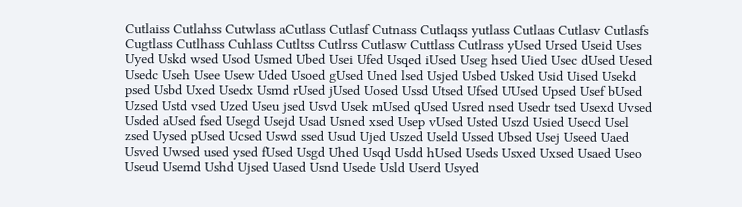Cutlaiss Cutlahss Cutwlass aCutlass Cutlasf Cutnass Cutlaqss yutlass Cutlaas Cutlasv Cutlasfs Cugtlass Cutlhass Cuhlass Cutltss Cutlrss Cutlasw Cuttlass Cutlrass yUsed Ursed Useid Uses Uyed Uskd wsed Usod Usmed Ubed Usei Ufed Usqed iUsed Useg hsed Uied Usec dUsed Uesed Usedc Useh Usee Usew Uded Usoed gUsed Uned lsed Usjed Usbed Usked Usid Uised Usekd psed Usbd Uxed Usedx Usmd rUsed jUsed Uosed Ussd Utsed Ufsed UUsed Upsed Usef bUsed Uzsed Ustd vsed Uzed Useu jsed Usvd Usek mUsed qUsed Usred nsed Usedr tsed Usexd Uvsed Usded aUsed fsed Usegd Usejd Usad Usned xsed Usep vUsed Usted Uszd Usied Usecd Usel zsed Uysed pUsed Ucsed Uswd ssed Usud Ujed Uszed Useld Ussed Ubsed Usej Useed Uaed Usved Uwsed used ysed fUsed Usgd Uhed Usqd Usdd hUsed Useds Usxed Uxsed Usaed Useo Useud Usemd Ushd Ujsed Uased Usnd Usede Usld Userd Usyed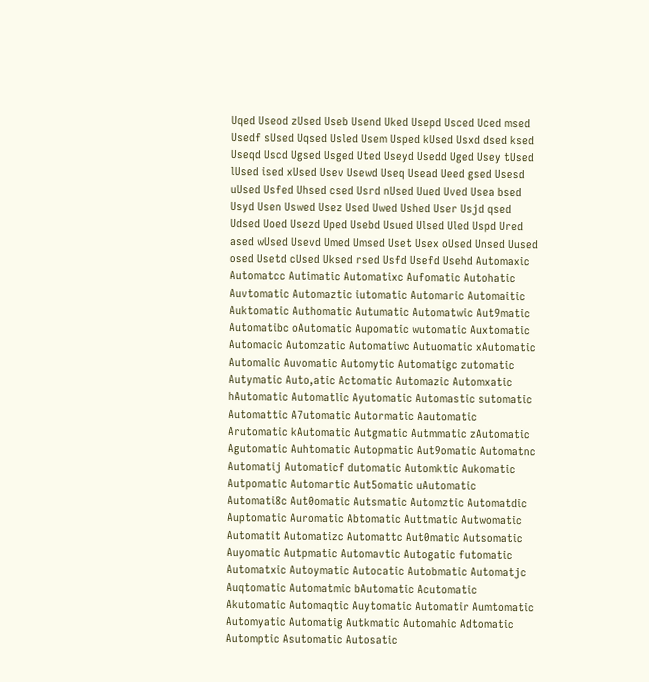Uqed Useod zUsed Useb Usend Uked Usepd Usced Uced msed Usedf sUsed Uqsed Usled Usem Usped kUsed Usxd dsed ksed Useqd Uscd Ugsed Usged Uted Useyd Usedd Uged Usey tUsed lUsed ised xUsed Usev Usewd Useq Usead Ueed gsed Usesd uUsed Usfed Uhsed csed Usrd nUsed Uued Uved Usea bsed Usyd Usen Uswed Usez Used Uwed Ushed User Usjd qsed Udsed Uoed Usezd Uped Usebd Usued Ulsed Uled Uspd Ured ased wUsed Usevd Umed Umsed Uset Usex oUsed Unsed Uused osed Usetd cUsed Uksed rsed Usfd Usefd Usehd Automaxic Automatcc Autimatic Automatixc Aufomatic Autohatic Auvtomatic Automaztic iutomatic Automaric Automaitic Auktomatic Authomatic Autumatic Automatwic Aut9matic Automatibc oAutomatic Aupomatic wutomatic Auxtomatic Automacic Automzatic Automatiwc Autuomatic xAutomatic Automalic Auvomatic Automytic Automatigc zutomatic Autymatic Auto,atic Actomatic Automazic Automxatic hAutomatic Automatlic Ayutomatic Automastic sutomatic Automattic A7utomatic Autormatic Aautomatic Arutomatic kAutomatic Autgmatic Autmmatic zAutomatic Agutomatic Auhtomatic Autopmatic Aut9omatic Automatnc Automatij Automaticf dutomatic Automktic Aukomatic Autpomatic Automartic Aut5omatic uAutomatic Automati8c Aut0omatic Autsmatic Automztic Automatdic Auptomatic Auromatic Abtomatic Auttmatic Autwomatic Automatit Automatizc Automattc Aut0matic Autsomatic Auyomatic Autpmatic Automavtic Autogatic futomatic Automatxic Autoymatic Autocatic Autobmatic Automatjc Auqtomatic Automatmic bAutomatic Acutomatic Akutomatic Automaqtic Auytomatic Automatir Aumtomatic Automyatic Automatig Autkmatic Automahic Adtomatic Automptic Asutomatic Autosatic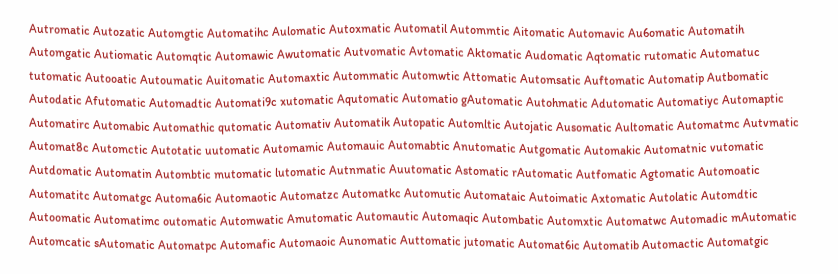Autromatic Autozatic Automgtic Automatihc Aulomatic Autoxmatic Automatil Autommtic Aitomatic Automavic Au6omatic Automatih Automgatic Autiomatic Automqtic Automawic Awutomatic Autvomatic Avtomatic Aktomatic Audomatic Aqtomatic rutomatic Automatuc tutomatic Autooatic Autoumatic Auitomatic Automaxtic Autommatic Automwtic Attomatic Automsatic Auftomatic Automatip Autbomatic Autodatic Afutomatic Automadtic Automati9c xutomatic Aqutomatic Automatio gAutomatic Autohmatic Adutomatic Automatiyc Automaptic Automatirc Automabic Automathic qutomatic Automativ Automatik Autopatic Automltic Autojatic Ausomatic Aultomatic Automatmc Autvmatic Automat8c Automctic Autotatic uutomatic Automamic Automauic Automabtic Anutomatic Autgomatic Automakic Automatnic vutomatic Autdomatic Automatin Autombtic mutomatic lutomatic Autnmatic Auutomatic Astomatic rAutomatic Autfomatic Agtomatic Automoatic Automatitc Automatgc Automa6ic Automaotic Automatzc Automatkc Automutic Automataic Autoimatic Axtomatic Autolatic Automdtic Autoomatic Automatimc outomatic Automwatic Amutomatic Automautic Automaqic Autombatic Automxtic Automatwc Automadic mAutomatic Automcatic sAutomatic Automatpc Automafic Automaoic Aunomatic Auttomatic jutomatic Automat6ic Automatib Automactic Automatgic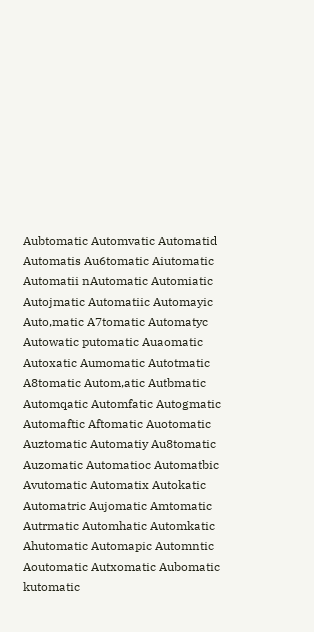Aubtomatic Automvatic Automatid Automatis Au6tomatic Aiutomatic Automatii nAutomatic Automiatic Autojmatic Automatiic Automayic Auto,matic A7tomatic Automatyc Autowatic putomatic Auaomatic Autoxatic Aumomatic Autotmatic A8tomatic Autom,atic Autbmatic Automqatic Automfatic Autogmatic Automaftic Aftomatic Auotomatic Auztomatic Automatiy Au8tomatic Auzomatic Automatioc Automatbic Avutomatic Automatix Autokatic Automatric Aujomatic Amtomatic Autrmatic Automhatic Automkatic Ahutomatic Automapic Automntic Aoutomatic Autxomatic Aubomatic kutomatic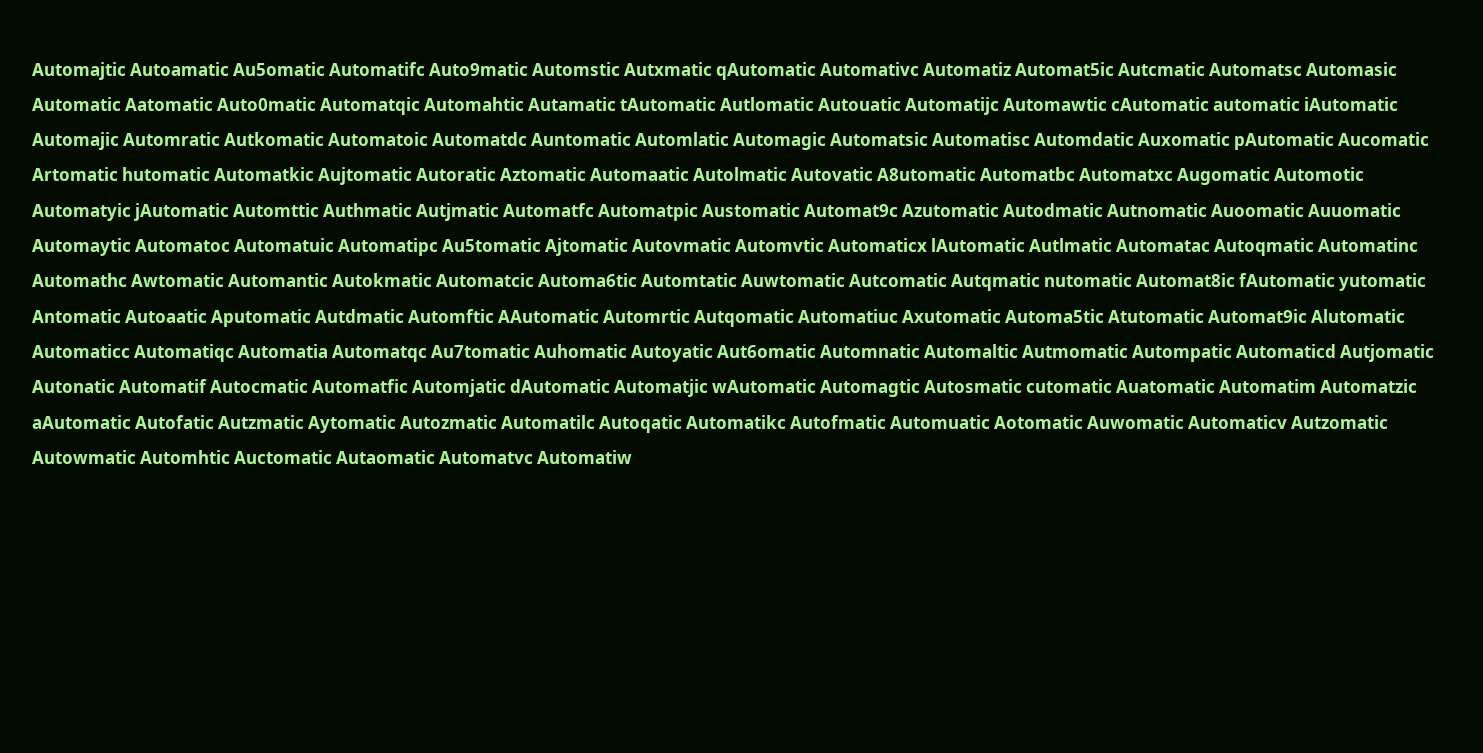Automajtic Autoamatic Au5omatic Automatifc Auto9matic Automstic Autxmatic qAutomatic Automativc Automatiz Automat5ic Autcmatic Automatsc Automasic Automatic Aatomatic Auto0matic Automatqic Automahtic Autamatic tAutomatic Autlomatic Autouatic Automatijc Automawtic cAutomatic automatic iAutomatic Automajic Automratic Autkomatic Automatoic Automatdc Auntomatic Automlatic Automagic Automatsic Automatisc Automdatic Auxomatic pAutomatic Aucomatic Artomatic hutomatic Automatkic Aujtomatic Autoratic Aztomatic Automaatic Autolmatic Autovatic A8utomatic Automatbc Automatxc Augomatic Automotic Automatyic jAutomatic Automttic Authmatic Autjmatic Automatfc Automatpic Austomatic Automat9c Azutomatic Autodmatic Autnomatic Auoomatic Auuomatic Automaytic Automatoc Automatuic Automatipc Au5tomatic Ajtomatic Autovmatic Automvtic Automaticx lAutomatic Autlmatic Automatac Autoqmatic Automatinc Automathc Awtomatic Automantic Autokmatic Automatcic Automa6tic Automtatic Auwtomatic Autcomatic Autqmatic nutomatic Automat8ic fAutomatic yutomatic Antomatic Autoaatic Aputomatic Autdmatic Automftic AAutomatic Automrtic Autqomatic Automatiuc Axutomatic Automa5tic Atutomatic Automat9ic Alutomatic Automaticc Automatiqc Automatia Automatqc Au7tomatic Auhomatic Autoyatic Aut6omatic Automnatic Automaltic Autmomatic Autompatic Automaticd Autjomatic Autonatic Automatif Autocmatic Automatfic Automjatic dAutomatic Automatjic wAutomatic Automagtic Autosmatic cutomatic Auatomatic Automatim Automatzic aAutomatic Autofatic Autzmatic Aytomatic Autozmatic Automatilc Autoqatic Automatikc Autofmatic Automuatic Aotomatic Auwomatic Automaticv Autzomatic Autowmatic Automhtic Auctomatic Autaomatic Automatvc Automatiw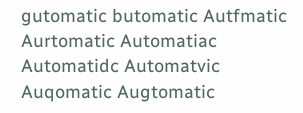gutomatic butomatic Autfmatic Aurtomatic Automatiac Automatidc Automatvic Auqomatic Augtomatic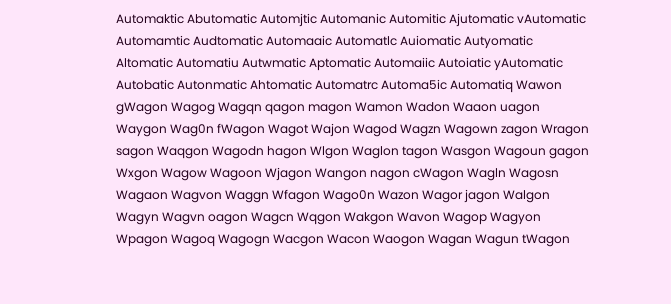Automaktic Abutomatic Automjtic Automanic Automitic Ajutomatic vAutomatic Automamtic Audtomatic Automaaic Automatlc Auiomatic Autyomatic Altomatic Automatiu Autwmatic Aptomatic Automaiic Autoiatic yAutomatic Autobatic Autonmatic Ahtomatic Automatrc Automa5ic Automatiq Wawon gWagon Wagog Wagqn qagon magon Wamon Wadon Waaon uagon Waygon Wag0n fWagon Wagot Wajon Wagod Wagzn Wagown zagon Wragon sagon Waqgon Wagodn hagon Wlgon Waglon tagon Wasgon Wagoun gagon Wxgon Wagow Wagoon Wjagon Wangon nagon cWagon Wagln Wagosn Wagaon Wagvon Waggn Wfagon Wago0n Wazon Wagor jagon Walgon Wagyn Wagvn oagon Wagcn Wqgon Wakgon Wavon Wagop Wagyon Wpagon Wagoq Wagogn Wacgon Wacon Waogon Wagan Wagun tWagon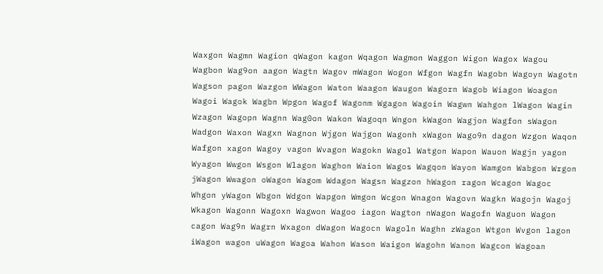Waxgon Wagmn Wagion qWagon kagon Wqagon Wagmon Waggon Wigon Wagox Wagou Wagbon Wag9on aagon Wagtn Wagov mWagon Wogon Wfgon Wagfn Wagobn Wagoyn Wagotn Wagson pagon Wazgon WWagon Waton Waagon Waugon Wagorn Wagob Wiagon Woagon Wagoi Wagok Wagbn Wpgon Wagof Wagonm Wgagon Wagoin Wagwn Wahgon lWagon Wagin Wzagon Wagopn Wagnn Wag0on Wakon Wagoqn Wngon kWagon Wagjon Wagfon sWagon Wadgon Waxon Wagxn Wagnon Wjgon Wajgon Wagonh xWagon Wago9n dagon Wzgon Waqon Wafgon xagon Wagoy vagon Wvagon Wagokn Wagol Watgon Wapon Wauon Wagjn yagon Wyagon Wwgon Wsgon Wlagon Waghon Waion Wagos Wagqon Wayon Wamgon Wabgon Wrgon jWagon Wwagon oWagon Wagom Wdagon Wagsn Wagzon hWagon ragon Wcagon Wagoc Whgon yWagon Wbgon Wdgon Wapgon Wmgon Wcgon Wnagon Wagovn Wagkn Wagojn Wagoj Wkagon Wagonn Wagoxn Wagwon Wagoo iagon Wagton nWagon Wagofn Waguon Wagon cagon Wag9n Wagrn Wxagon dWagon Wagocn Wagoln Waghn zWagon Wtgon Wvgon lagon iWagon wagon uWagon Wagoa Wahon Wason Waigon Wagohn Wanon Wagcon Wagoan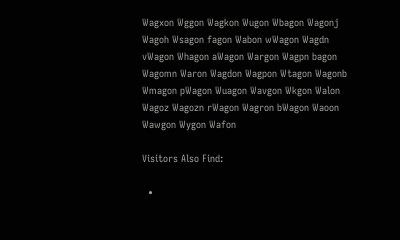Wagxon Wggon Wagkon Wugon Wbagon Wagonj Wagoh Wsagon fagon Wabon wWagon Wagdn vWagon Whagon aWagon Wargon Wagpn bagon Wagomn Waron Wagdon Wagpon Wtagon Wagonb Wmagon pWagon Wuagon Wavgon Wkgon Walon Wagoz Wagozn rWagon Wagron bWagon Waoon Wawgon Wygon Wafon

Visitors Also Find:

  •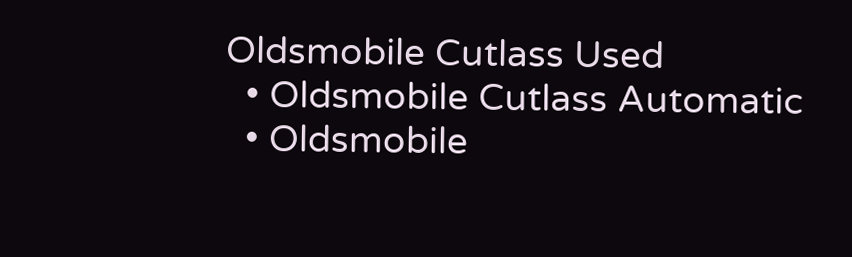Oldsmobile Cutlass Used
  • Oldsmobile Cutlass Automatic
  • Oldsmobile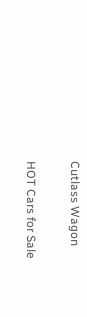Cutlass Wagon

HOT Cars for Sale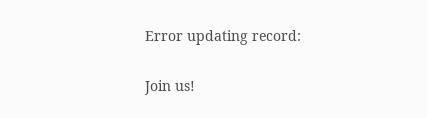Error updating record:

Join us!